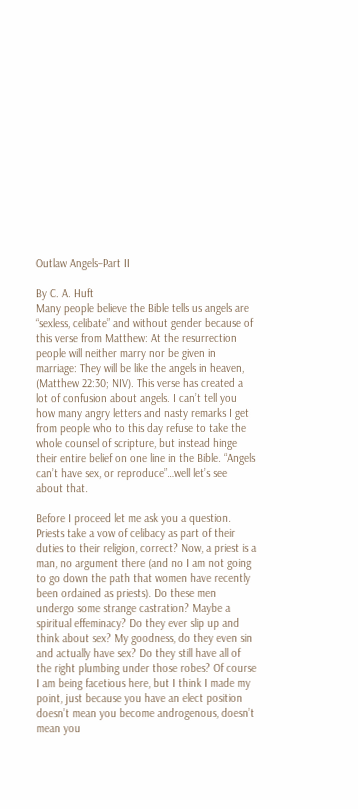Outlaw Angels–Part II

By C. A. Huft
Many people believe the Bible tells us angels are “sexless, celibate” and without gender because of this verse from Matthew: At the resurrection people will neither marry nor be given in marriage: They will be like the angels in heaven, (Matthew 22:30; NIV). This verse has created a lot of confusion about angels. I can’t tell you how many angry letters and nasty remarks I get from people who to this day refuse to take the whole counsel of scripture, but instead hinge their entire belief on one line in the Bible. “Angels can’t have sex, or reproduce”…well let’s see about that.

Before I proceed let me ask you a question. Priests take a vow of celibacy as part of their duties to their religion, correct? Now, a priest is a man, no argument there (and no I am not going to go down the path that women have recently been ordained as priests). Do these men undergo some strange castration? Maybe a spiritual effeminacy? Do they ever slip up and think about sex? My goodness, do they even sin and actually have sex? Do they still have all of the right plumbing under those robes? Of course I am being facetious here, but I think I made my point, just because you have an elect position doesn’t mean you become androgenous, doesn’t mean you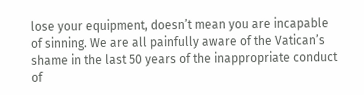lose your equipment, doesn’t mean you are incapable of sinning. We are all painfully aware of the Vatican’s shame in the last 50 years of the inappropriate conduct of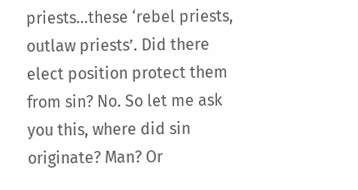priests…these ‘rebel priests, outlaw priests’. Did there elect position protect them from sin? No. So let me ask you this, where did sin originate? Man? Or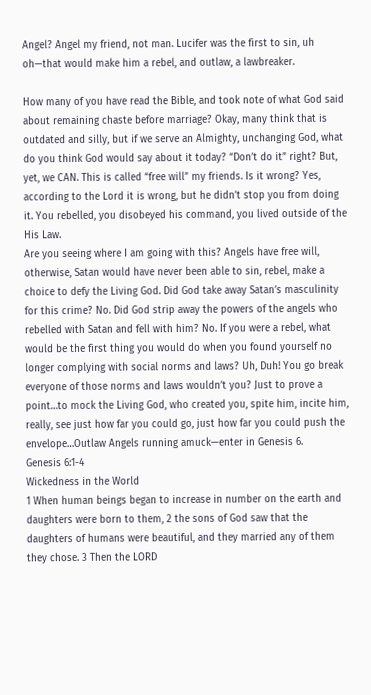Angel? Angel my friend, not man. Lucifer was the first to sin, uh oh—that would make him a rebel, and outlaw, a lawbreaker.

How many of you have read the Bible, and took note of what God said about remaining chaste before marriage? Okay, many think that is outdated and silly, but if we serve an Almighty, unchanging God, what do you think God would say about it today? “Don’t do it” right? But, yet, we CAN. This is called “free will” my friends. Is it wrong? Yes, according to the Lord it is wrong, but he didn’t stop you from doing it. You rebelled, you disobeyed his command, you lived outside of the His Law.
Are you seeing where I am going with this? Angels have free will, otherwise, Satan would have never been able to sin, rebel, make a choice to defy the Living God. Did God take away Satan’s masculinity for this crime? No. Did God strip away the powers of the angels who rebelled with Satan and fell with him? No. If you were a rebel, what would be the first thing you would do when you found yourself no longer complying with social norms and laws? Uh, Duh! You go break everyone of those norms and laws wouldn’t you? Just to prove a point…to mock the Living God, who created you, spite him, incite him, really, see just how far you could go, just how far you could push the envelope…Outlaw Angels running amuck—enter in Genesis 6.
Genesis 6:1-4
Wickedness in the World
1 When human beings began to increase in number on the earth and daughters were born to them, 2 the sons of God saw that the daughters of humans were beautiful, and they married any of them they chose. 3 Then the LORD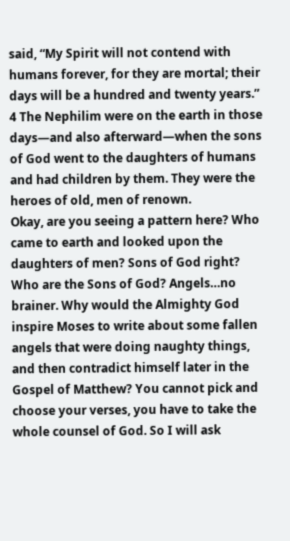said, “My Spirit will not contend with humans forever, for they are mortal; their days will be a hundred and twenty years.”
4 The Nephilim were on the earth in those days—and also afterward—when the sons of God went to the daughters of humans and had children by them. They were the heroes of old, men of renown.
Okay, are you seeing a pattern here? Who came to earth and looked upon the daughters of men? Sons of God right? Who are the Sons of God? Angels…no brainer. Why would the Almighty God inspire Moses to write about some fallen angels that were doing naughty things, and then contradict himself later in the Gospel of Matthew? You cannot pick and choose your verses, you have to take the whole counsel of God. So I will ask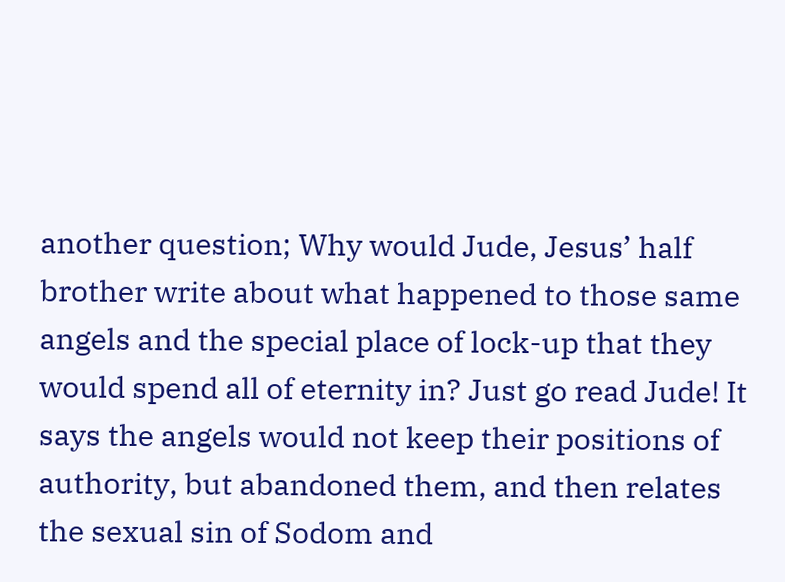another question; Why would Jude, Jesus’ half brother write about what happened to those same angels and the special place of lock-up that they would spend all of eternity in? Just go read Jude! It says the angels would not keep their positions of authority, but abandoned them, and then relates the sexual sin of Sodom and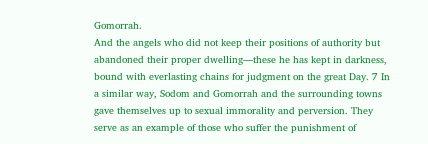Gomorrah.
And the angels who did not keep their positions of authority but abandoned their proper dwelling—these he has kept in darkness, bound with everlasting chains for judgment on the great Day. 7 In a similar way, Sodom and Gomorrah and the surrounding towns gave themselves up to sexual immorality and perversion. They serve as an example of those who suffer the punishment of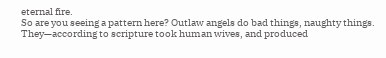eternal fire.
So are you seeing a pattern here? Outlaw angels do bad things, naughty things. They—according to scripture took human wives, and produced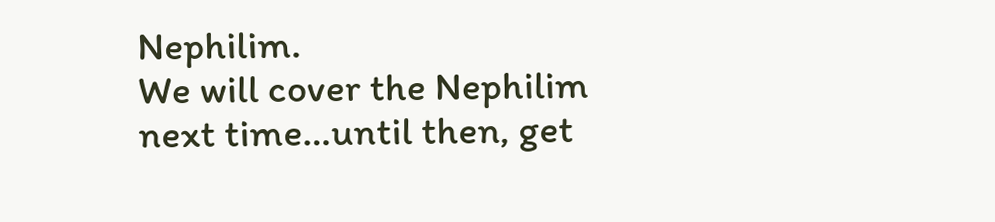Nephilim.
We will cover the Nephilim next time…until then, get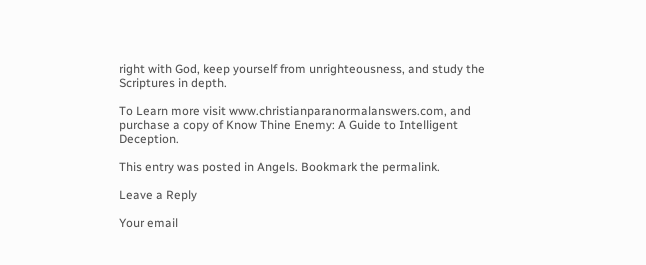right with God, keep yourself from unrighteousness, and study the Scriptures in depth.

To Learn more visit www.christianparanormalanswers.com, and purchase a copy of Know Thine Enemy: A Guide to Intelligent Deception.

This entry was posted in Angels. Bookmark the permalink.

Leave a Reply

Your email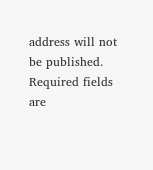address will not be published. Required fields are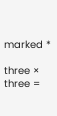marked *

three × three =